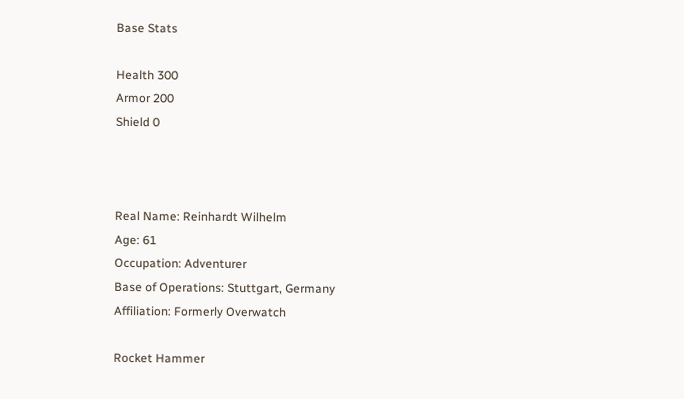Base Stats

Health 300
Armor 200
Shield 0



Real Name: Reinhardt Wilhelm
Age: 61
Occupation: Adventurer
Base of Operations: Stuttgart, Germany
Affiliation: Formerly Overwatch

Rocket Hammer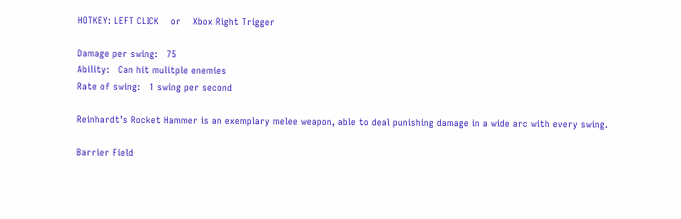HOTKEY: LEFT CLICK    or    Xbox Right Trigger

Damage per swing:   75
Ability:   Can hit mulitple enemies
Rate of swing:   1 swing per second

Reinhardt’s Rocket Hammer is an exemplary melee weapon, able to deal punishing damage in a wide arc with every swing.

Barrier Field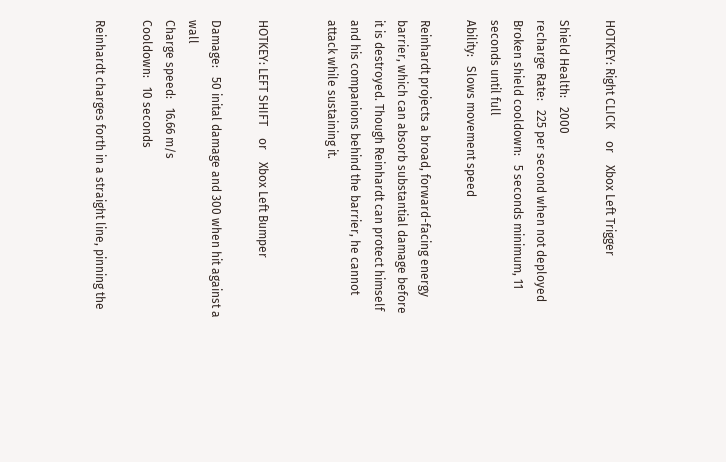HOTKEY: Right CLICK    or    Xbox Left Trigger

Shield Health:   2000
recharge Rate:   225 per second when not deployed
Broken shield cooldown:   5 seconds minimum, 11 seconds until full
Ability:   Slows movement speed

Reinhardt projects a broad, forward-facing energy barrier, which can absorb substantial damage before it is destroyed. Though Reinhardt can protect himself and his companions behind the barrier, he cannot attack while sustaining it.


HOTKEY: LEFT SHIFT    or    Xbox Left Bumper

Damage:   50 inital damage and 300 when hit against a wall
Charge speed:   16.66 m/s
Cooldown:   10 seconds

Reinhardt charges forth in a straight line, pinning the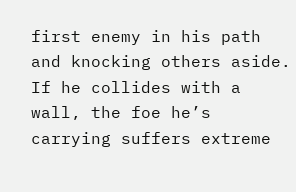first enemy in his path and knocking others aside. If he collides with a wall, the foe he’s carrying suffers extreme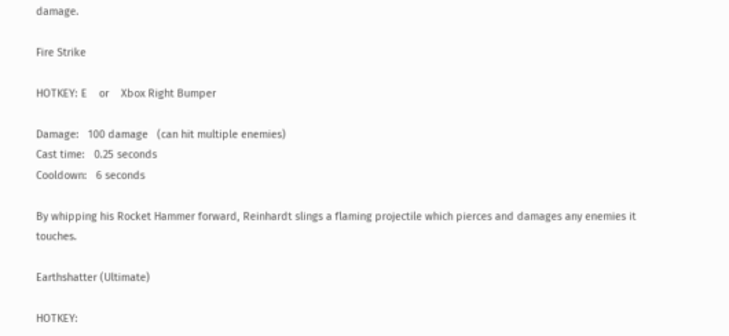damage.

Fire Strike

HOTKEY: E    or    Xbox Right Bumper

Damage:   100 damage   (can hit multiple enemies)
Cast time:   0.25 seconds
Cooldown:   6 seconds

By whipping his Rocket Hammer forward, Reinhardt slings a flaming projectile which pierces and damages any enemies it touches.

Earthshatter (Ultimate)

HOTKEY: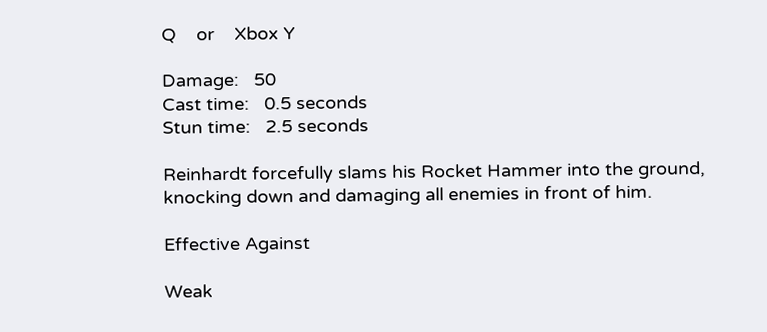Q    or    Xbox Y

Damage:   50
Cast time:   0.5 seconds
Stun time:   2.5 seconds

Reinhardt forcefully slams his Rocket Hammer into the ground, knocking down and damaging all enemies in front of him.

Effective Against

Weak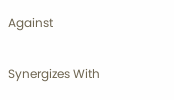Against

Synergizes With